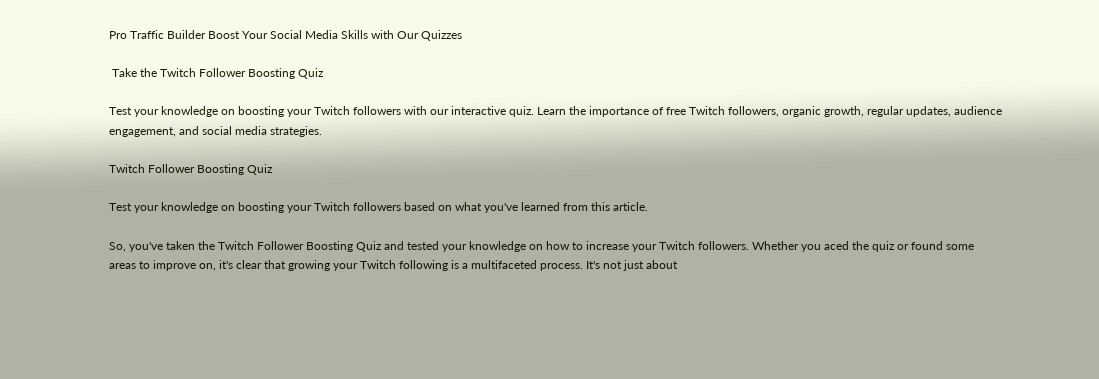Pro Traffic Builder Boost Your Social Media Skills with Our Quizzes

 Take the Twitch Follower Boosting Quiz

Test your knowledge on boosting your Twitch followers with our interactive quiz. Learn the importance of free Twitch followers, organic growth, regular updates, audience engagement, and social media strategies.

Twitch Follower Boosting Quiz

Test your knowledge on boosting your Twitch followers based on what you've learned from this article.

So, you've taken the Twitch Follower Boosting Quiz and tested your knowledge on how to increase your Twitch followers. Whether you aced the quiz or found some areas to improve on, it's clear that growing your Twitch following is a multifaceted process. It's not just about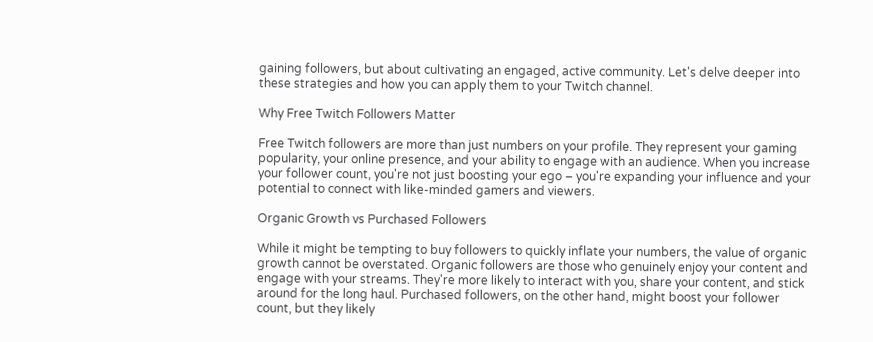gaining followers, but about cultivating an engaged, active community. Let's delve deeper into these strategies and how you can apply them to your Twitch channel.

Why Free Twitch Followers Matter

Free Twitch followers are more than just numbers on your profile. They represent your gaming popularity, your online presence, and your ability to engage with an audience. When you increase your follower count, you're not just boosting your ego – you're expanding your influence and your potential to connect with like-minded gamers and viewers.

Organic Growth vs Purchased Followers

While it might be tempting to buy followers to quickly inflate your numbers, the value of organic growth cannot be overstated. Organic followers are those who genuinely enjoy your content and engage with your streams. They're more likely to interact with you, share your content, and stick around for the long haul. Purchased followers, on the other hand, might boost your follower count, but they likely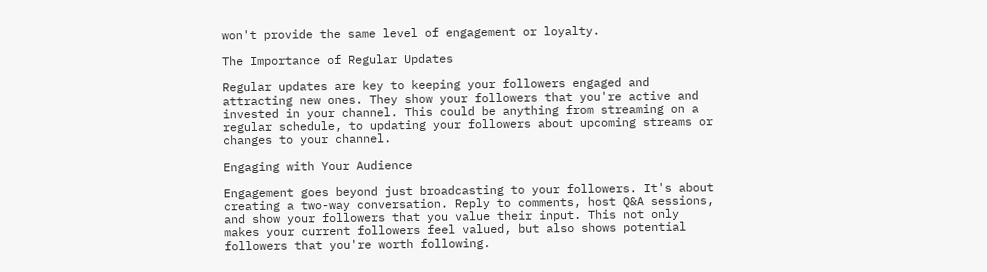won't provide the same level of engagement or loyalty.

The Importance of Regular Updates

Regular updates are key to keeping your followers engaged and attracting new ones. They show your followers that you're active and invested in your channel. This could be anything from streaming on a regular schedule, to updating your followers about upcoming streams or changes to your channel.

Engaging with Your Audience

Engagement goes beyond just broadcasting to your followers. It's about creating a two-way conversation. Reply to comments, host Q&A sessions, and show your followers that you value their input. This not only makes your current followers feel valued, but also shows potential followers that you're worth following.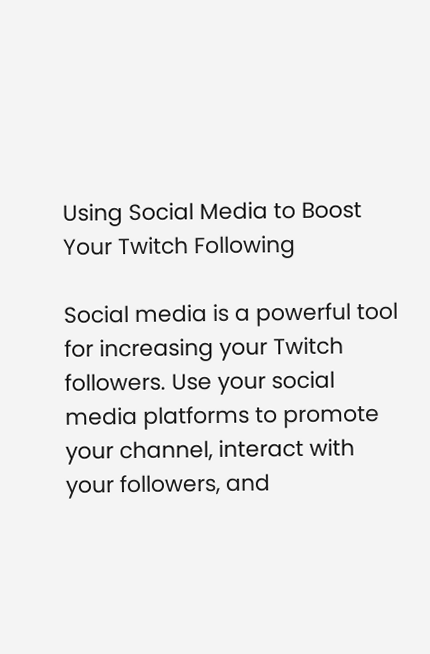Using Social Media to Boost Your Twitch Following

Social media is a powerful tool for increasing your Twitch followers. Use your social media platforms to promote your channel, interact with your followers, and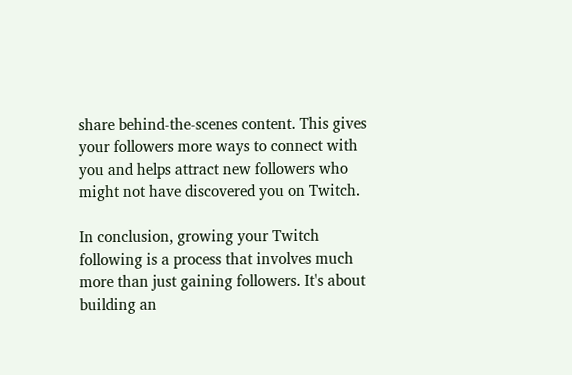share behind-the-scenes content. This gives your followers more ways to connect with you and helps attract new followers who might not have discovered you on Twitch.

In conclusion, growing your Twitch following is a process that involves much more than just gaining followers. It's about building an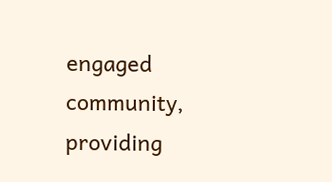engaged community, providing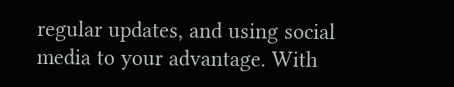regular updates, and using social media to your advantage. With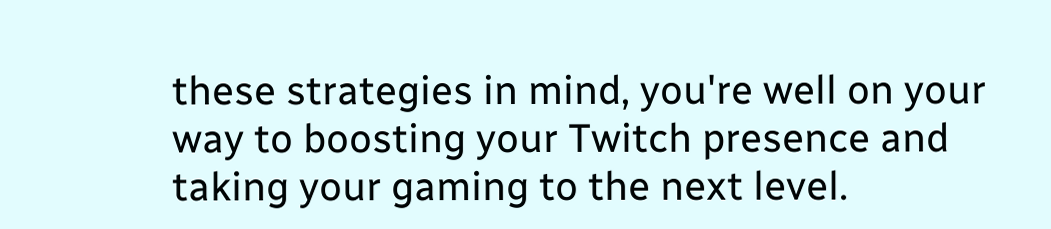these strategies in mind, you're well on your way to boosting your Twitch presence and taking your gaming to the next level.